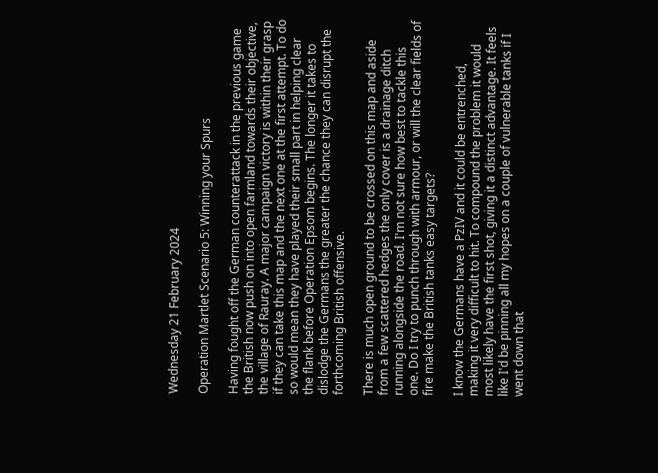Wednesday 21 February 2024

Operation Martlet Scenario 5: Winning your Spurs

Having fought off the German counterattack in the previous game the British now push on into open farmland towards their objective, the village of Rauray. A major campaign victory is within their grasp if they can take this map and the next one at the first attempt. To do so would mean they have played their small part in helping clear the flank before Operation Epsom begins. The longer it takes to dislodge the Germans the greater the chance they can disrupt the forthcoming British offensive.

There is much open ground to be crossed on this map and aside from a few scattered hedges the only cover is a drainage ditch running alongside the road. I'm not sure how best to tackle this one. Do I try to punch through with armour, or will the clear fields of fire make the British tanks easy targets?

I know the Germans have a PzIV and it could be entrenched, making it very difficult to hit. To compound the problem it would most likely have the first shot, giving it a distinct advantage. It feels like I'd be pinning all my hopes on a couple of vulnerable tanks if I went down that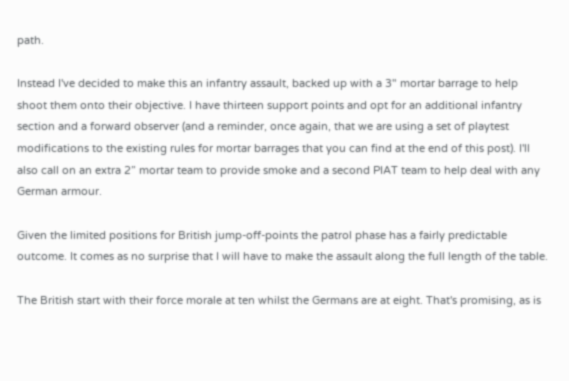path.

Instead I've decided to make this an infantry assault, backed up with a 3" mortar barrage to help shoot them onto their objective. I have thirteen support points and opt for an additional infantry section and a forward observer (and a reminder, once again, that we are using a set of playtest modifications to the existing rules for mortar barrages that you can find at the end of this post). I'll also call on an extra 2” mortar team to provide smoke and a second PIAT team to help deal with any German armour.

Given the limited positions for British jump-off-points the patrol phase has a fairly predictable outcome. It comes as no surprise that I will have to make the assault along the full length of the table.

The British start with their force morale at ten whilst the Germans are at eight. That's promising, as is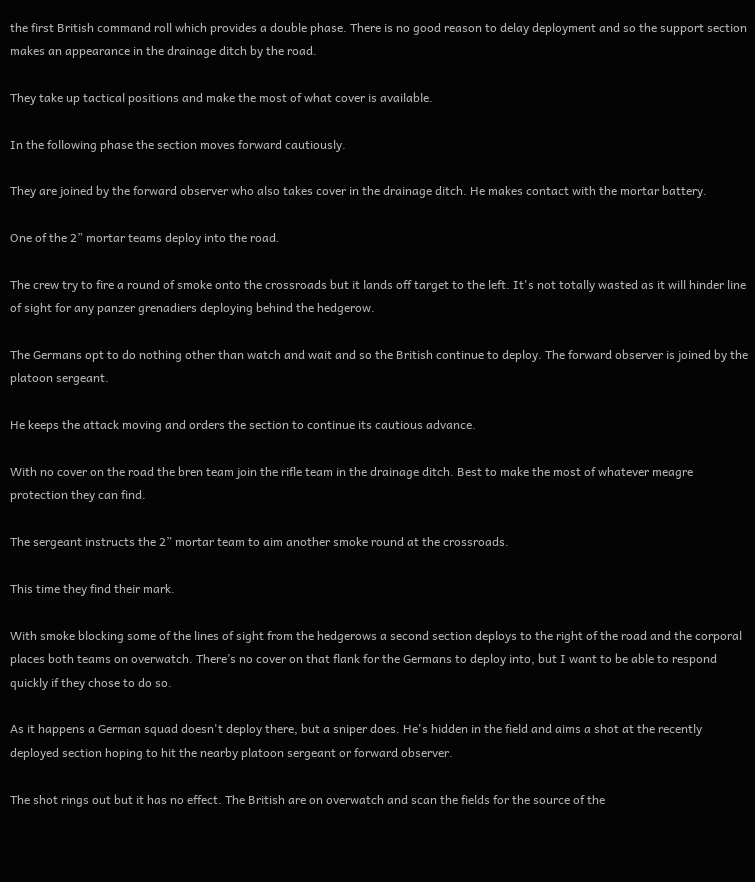the first British command roll which provides a double phase. There is no good reason to delay deployment and so the support section makes an appearance in the drainage ditch by the road.

They take up tactical positions and make the most of what cover is available.

In the following phase the section moves forward cautiously.

They are joined by the forward observer who also takes cover in the drainage ditch. He makes contact with the mortar battery.

One of the 2” mortar teams deploy into the road.

The crew try to fire a round of smoke onto the crossroads but it lands off target to the left. It's not totally wasted as it will hinder line of sight for any panzer grenadiers deploying behind the hedgerow.

The Germans opt to do nothing other than watch and wait and so the British continue to deploy. The forward observer is joined by the platoon sergeant.

He keeps the attack moving and orders the section to continue its cautious advance.

With no cover on the road the bren team join the rifle team in the drainage ditch. Best to make the most of whatever meagre protection they can find.

The sergeant instructs the 2” mortar team to aim another smoke round at the crossroads.

This time they find their mark.

With smoke blocking some of the lines of sight from the hedgerows a second section deploys to the right of the road and the corporal places both teams on overwatch. There’s no cover on that flank for the Germans to deploy into, but I want to be able to respond quickly if they chose to do so.

As it happens a German squad doesn't deploy there, but a sniper does. He's hidden in the field and aims a shot at the recently deployed section hoping to hit the nearby platoon sergeant or forward observer.

The shot rings out but it has no effect. The British are on overwatch and scan the fields for the source of the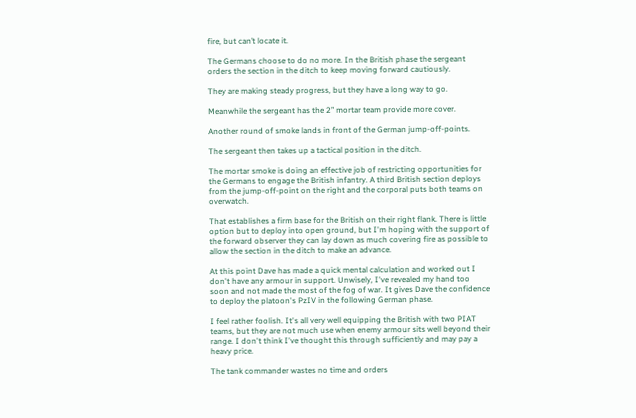fire, but can’t locate it.

The Germans choose to do no more. In the British phase the sergeant orders the section in the ditch to keep moving forward cautiously.

They are making steady progress, but they have a long way to go.

Meanwhile the sergeant has the 2” mortar team provide more cover.

Another round of smoke lands in front of the German jump-off-points.

The sergeant then takes up a tactical position in the ditch.

The mortar smoke is doing an effective job of restricting opportunities for the Germans to engage the British infantry. A third British section deploys from the jump-off-point on the right and the corporal puts both teams on overwatch.

That establishes a firm base for the British on their right flank. There is little option but to deploy into open ground, but I'm hoping with the support of the forward observer they can lay down as much covering fire as possible to allow the section in the ditch to make an advance.

At this point Dave has made a quick mental calculation and worked out I don't have any armour in support. Unwisely, I've revealed my hand too soon and not made the most of the fog of war. It gives Dave the confidence to deploy the platoon's PzIV in the following German phase.

I feel rather foolish. It's all very well equipping the British with two PIAT teams, but they are not much use when enemy armour sits well beyond their range. I don't think I've thought this through sufficiently and may pay a heavy price.

The tank commander wastes no time and orders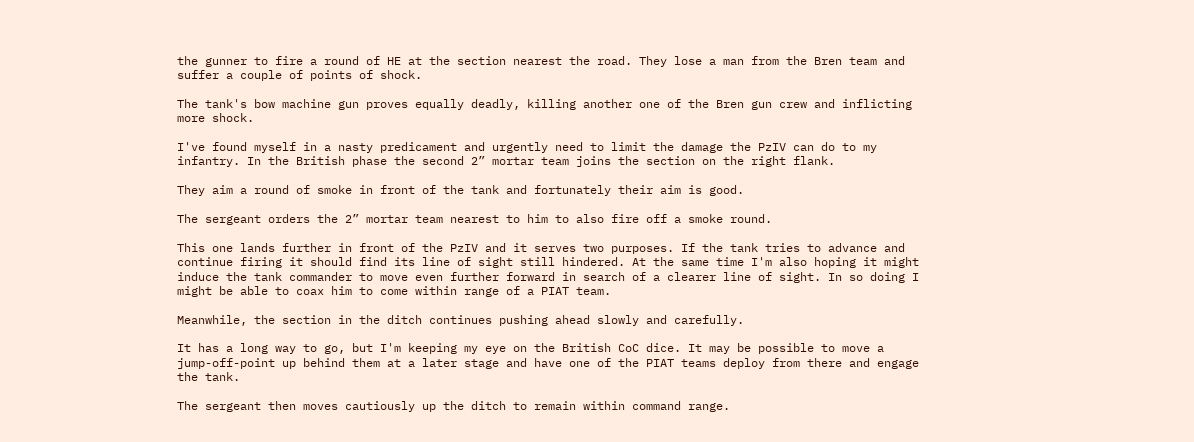the gunner to fire a round of HE at the section nearest the road. They lose a man from the Bren team and suffer a couple of points of shock.

The tank's bow machine gun proves equally deadly, killing another one of the Bren gun crew and inflicting more shock.

I've found myself in a nasty predicament and urgently need to limit the damage the PzIV can do to my infantry. In the British phase the second 2” mortar team joins the section on the right flank.

They aim a round of smoke in front of the tank and fortunately their aim is good.

The sergeant orders the 2” mortar team nearest to him to also fire off a smoke round.

This one lands further in front of the PzIV and it serves two purposes. If the tank tries to advance and continue firing it should find its line of sight still hindered. At the same time I'm also hoping it might induce the tank commander to move even further forward in search of a clearer line of sight. In so doing I might be able to coax him to come within range of a PIAT team.

Meanwhile, the section in the ditch continues pushing ahead slowly and carefully.

It has a long way to go, but I'm keeping my eye on the British CoC dice. It may be possible to move a jump-off-point up behind them at a later stage and have one of the PIAT teams deploy from there and engage the tank.

The sergeant then moves cautiously up the ditch to remain within command range.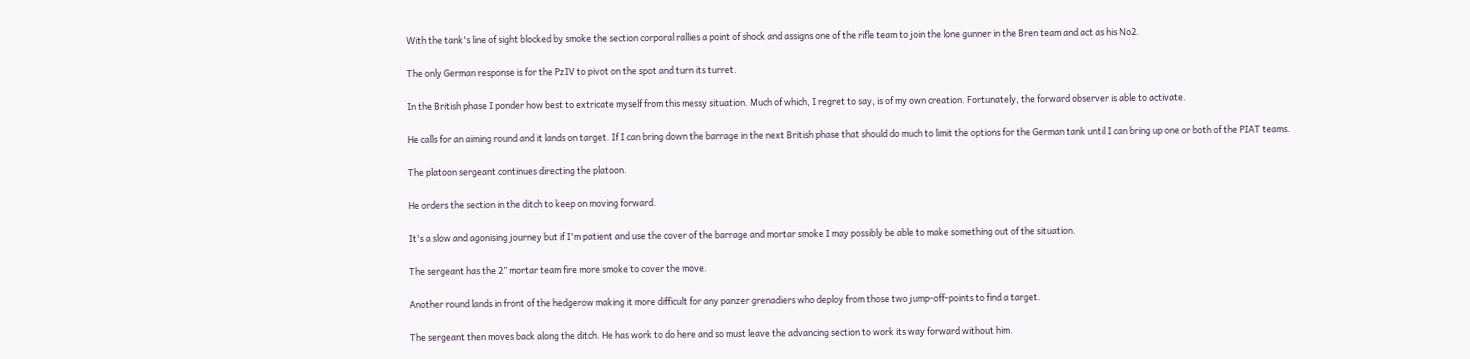With the tank's line of sight blocked by smoke the section corporal rallies a point of shock and assigns one of the rifle team to join the lone gunner in the Bren team and act as his No2.

The only German response is for the PzIV to pivot on the spot and turn its turret.

In the British phase I ponder how best to extricate myself from this messy situation. Much of which, I regret to say, is of my own creation. Fortunately, the forward observer is able to activate.

He calls for an aiming round and it lands on target. If I can bring down the barrage in the next British phase that should do much to limit the options for the German tank until I can bring up one or both of the PIAT teams.

The platoon sergeant continues directing the platoon.

He orders the section in the ditch to keep on moving forward.

It's a slow and agonising journey but if I'm patient and use the cover of the barrage and mortar smoke I may possibly be able to make something out of the situation.

The sergeant has the 2” mortar team fire more smoke to cover the move.

Another round lands in front of the hedgerow making it more difficult for any panzer grenadiers who deploy from those two jump-off-points to find a target.

The sergeant then moves back along the ditch. He has work to do here and so must leave the advancing section to work its way forward without him.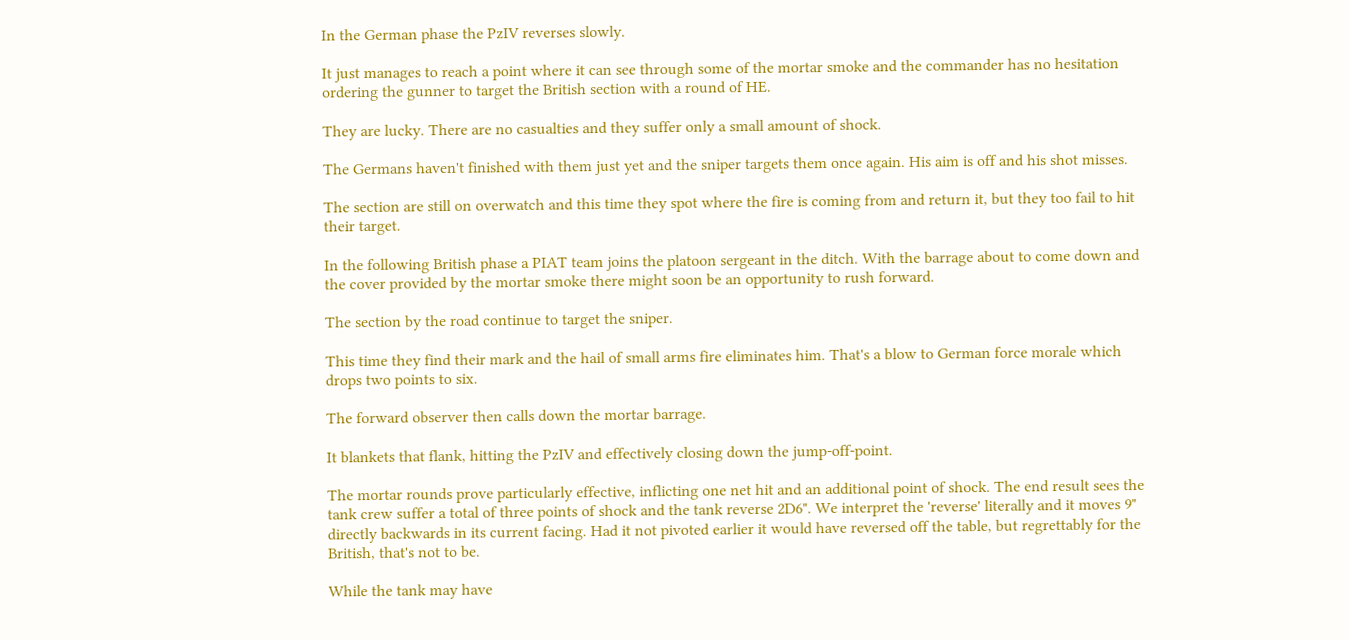In the German phase the PzIV reverses slowly.

It just manages to reach a point where it can see through some of the mortar smoke and the commander has no hesitation ordering the gunner to target the British section with a round of HE.

They are lucky. There are no casualties and they suffer only a small amount of shock.

The Germans haven't finished with them just yet and the sniper targets them once again. His aim is off and his shot misses.

The section are still on overwatch and this time they spot where the fire is coming from and return it, but they too fail to hit their target.

In the following British phase a PIAT team joins the platoon sergeant in the ditch. With the barrage about to come down and the cover provided by the mortar smoke there might soon be an opportunity to rush forward.

The section by the road continue to target the sniper.

This time they find their mark and the hail of small arms fire eliminates him. That's a blow to German force morale which drops two points to six.

The forward observer then calls down the mortar barrage.

It blankets that flank, hitting the PzIV and effectively closing down the jump-off-point.

The mortar rounds prove particularly effective, inflicting one net hit and an additional point of shock. The end result sees the tank crew suffer a total of three points of shock and the tank reverse 2D6". We interpret the 'reverse' literally and it moves 9" directly backwards in its current facing. Had it not pivoted earlier it would have reversed off the table, but regrettably for the British, that's not to be.

While the tank may have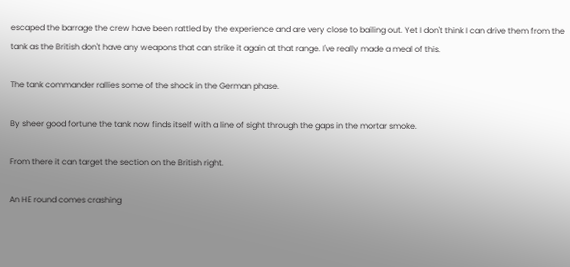escaped the barrage the crew have been rattled by the experience and are very close to bailing out. Yet I don't think I can drive them from the tank as the British don't have any weapons that can strike it again at that range. I've really made a meal of this.

The tank commander rallies some of the shock in the German phase.

By sheer good fortune the tank now finds itself with a line of sight through the gaps in the mortar smoke.

From there it can target the section on the British right.

An HE round comes crashing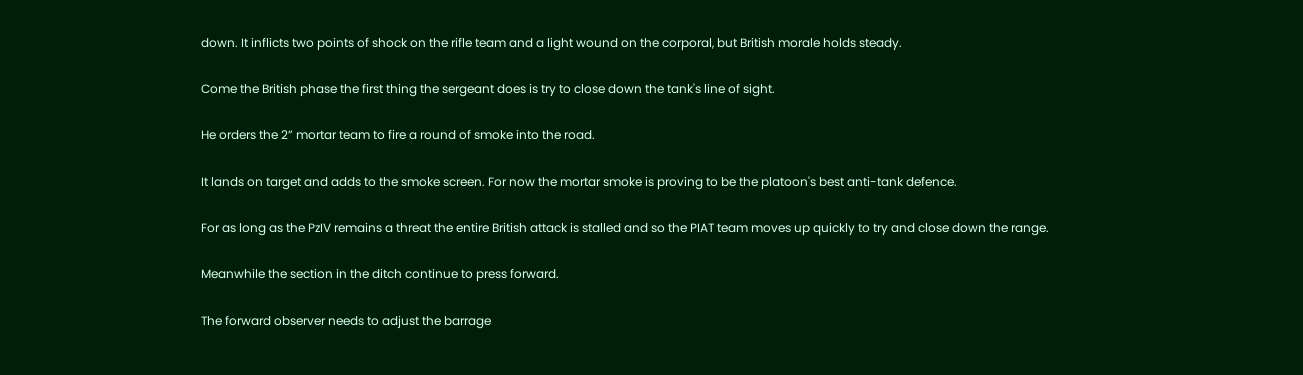down. It inflicts two points of shock on the rifle team and a light wound on the corporal, but British morale holds steady.

Come the British phase the first thing the sergeant does is try to close down the tank's line of sight.

He orders the 2” mortar team to fire a round of smoke into the road.

It lands on target and adds to the smoke screen. For now the mortar smoke is proving to be the platoon's best anti-tank defence.

For as long as the PzIV remains a threat the entire British attack is stalled and so the PIAT team moves up quickly to try and close down the range.

Meanwhile the section in the ditch continue to press forward.

The forward observer needs to adjust the barrage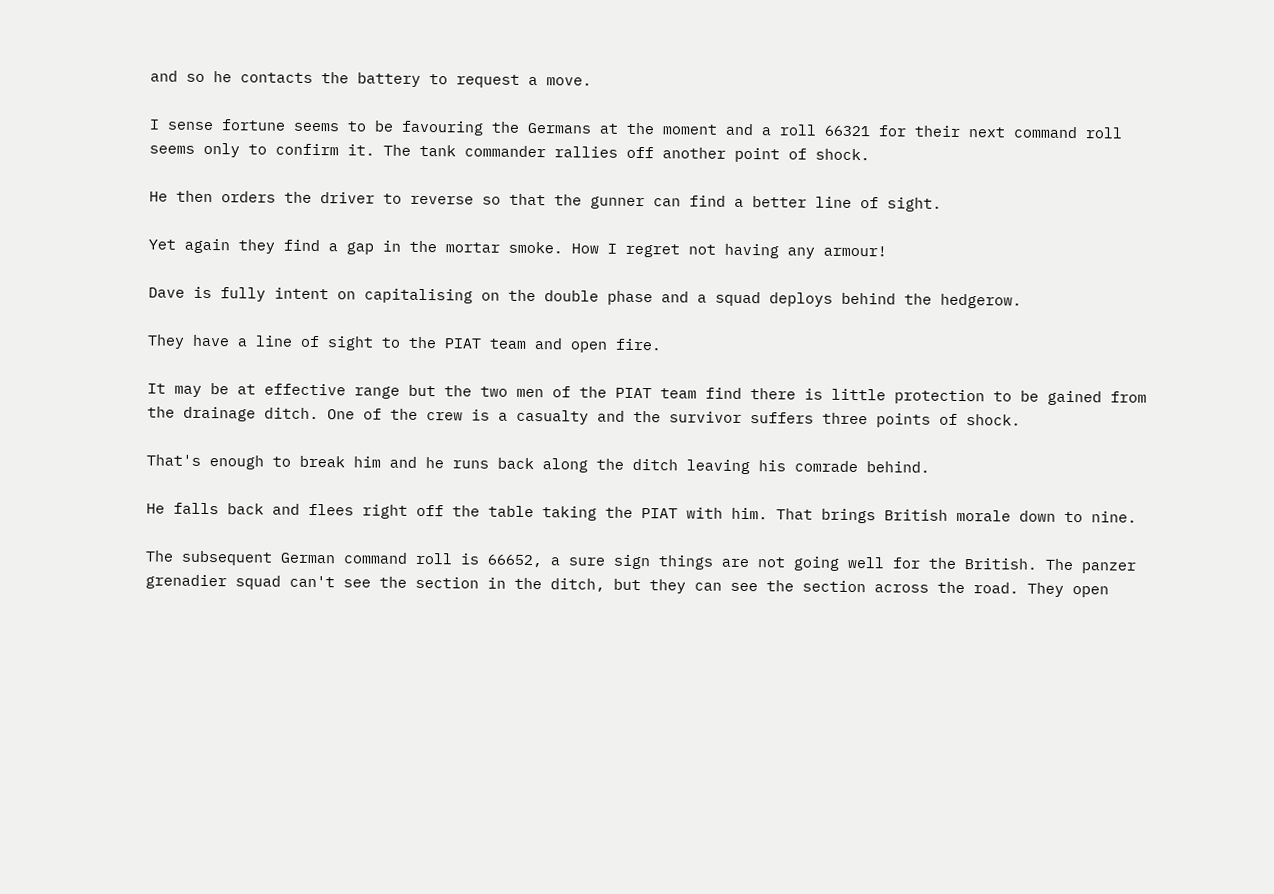and so he contacts the battery to request a move.

I sense fortune seems to be favouring the Germans at the moment and a roll 66321 for their next command roll seems only to confirm it. The tank commander rallies off another point of shock.

He then orders the driver to reverse so that the gunner can find a better line of sight.

Yet again they find a gap in the mortar smoke. How I regret not having any armour!

Dave is fully intent on capitalising on the double phase and a squad deploys behind the hedgerow.

They have a line of sight to the PIAT team and open fire.

It may be at effective range but the two men of the PIAT team find there is little protection to be gained from the drainage ditch. One of the crew is a casualty and the survivor suffers three points of shock.

That's enough to break him and he runs back along the ditch leaving his comrade behind.

He falls back and flees right off the table taking the PIAT with him. That brings British morale down to nine.

The subsequent German command roll is 66652, a sure sign things are not going well for the British. The panzer grenadier squad can't see the section in the ditch, but they can see the section across the road. They open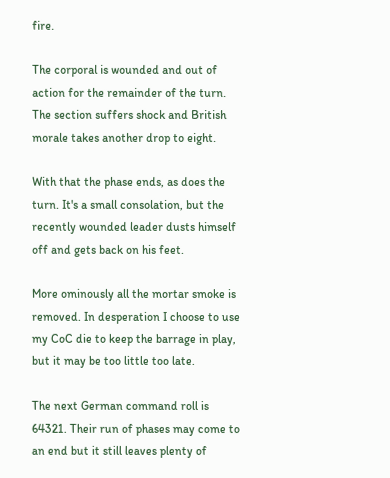fire.

The corporal is wounded and out of action for the remainder of the turn. The section suffers shock and British morale takes another drop to eight.

With that the phase ends, as does the turn. It's a small consolation, but the recently wounded leader dusts himself off and gets back on his feet.

More ominously all the mortar smoke is removed. In desperation I choose to use my CoC die to keep the barrage in play, but it may be too little too late.

The next German command roll is 64321. Their run of phases may come to an end but it still leaves plenty of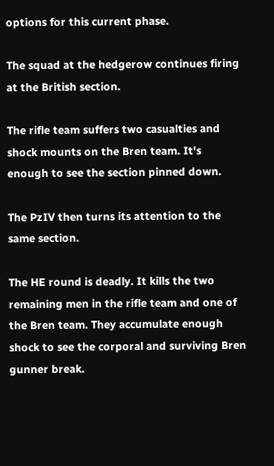options for this current phase.

The squad at the hedgerow continues firing at the British section.

The rifle team suffers two casualties and shock mounts on the Bren team. It's enough to see the section pinned down.

The PzIV then turns its attention to the same section.

The HE round is deadly. It kills the two remaining men in the rifle team and one of the Bren team. They accumulate enough shock to see the corporal and surviving Bren gunner break.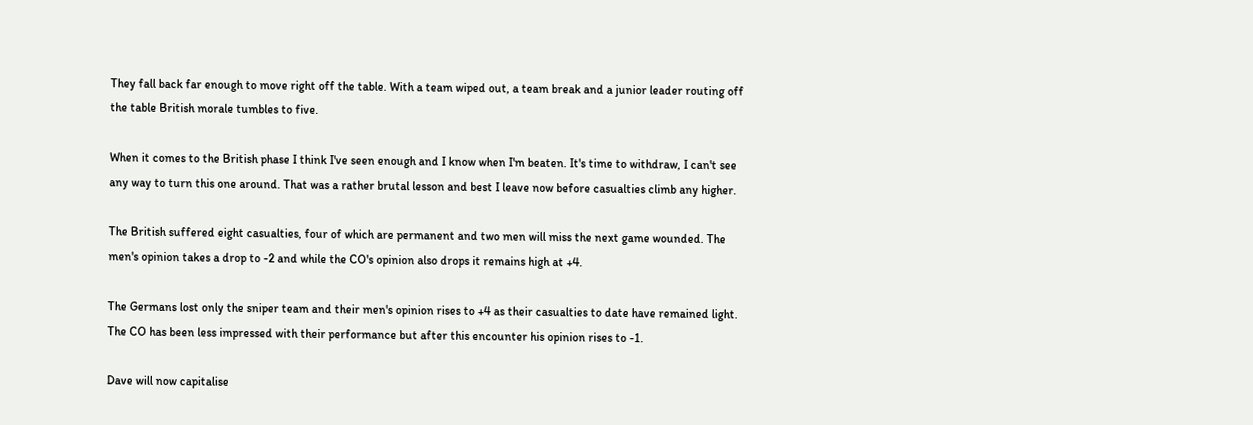They fall back far enough to move right off the table. With a team wiped out, a team break and a junior leader routing off the table British morale tumbles to five.

When it comes to the British phase I think I've seen enough and I know when I'm beaten. It's time to withdraw, I can't see any way to turn this one around. That was a rather brutal lesson and best I leave now before casualties climb any higher.

The British suffered eight casualties, four of which are permanent and two men will miss the next game wounded. The men's opinion takes a drop to -2 and while the CO's opinion also drops it remains high at +4.

The Germans lost only the sniper team and their men's opinion rises to +4 as their casualties to date have remained light. The CO has been less impressed with their performance but after this encounter his opinion rises to -1.

Dave will now capitalise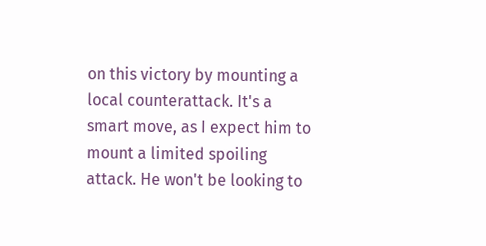on this victory by mounting a local counterattack. It's a smart move, as I expect him to mount a limited spoiling attack. He won't be looking to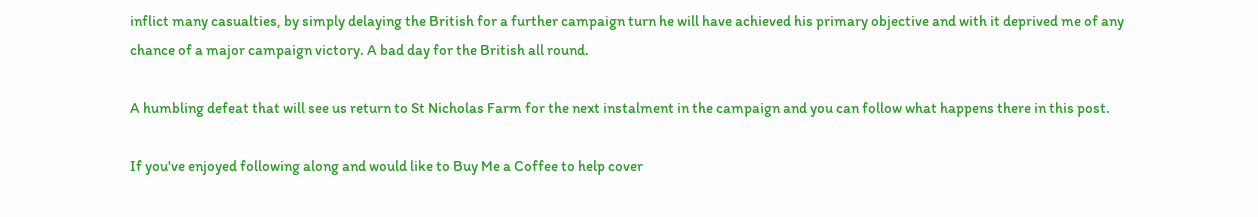inflict many casualties, by simply delaying the British for a further campaign turn he will have achieved his primary objective and with it deprived me of any chance of a major campaign victory. A bad day for the British all round.

A humbling defeat that will see us return to St Nicholas Farm for the next instalment in the campaign and you can follow what happens there in this post.

If you've enjoyed following along and would like to Buy Me a Coffee to help cover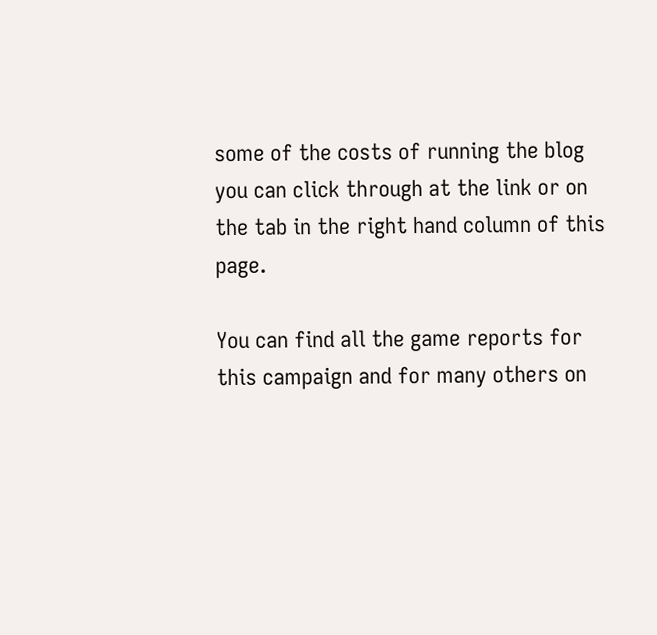some of the costs of running the blog you can click through at the link or on the tab in the right hand column of this page.

You can find all the game reports for this campaign and for many others on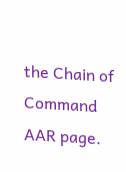the Chain of Command AAR page.